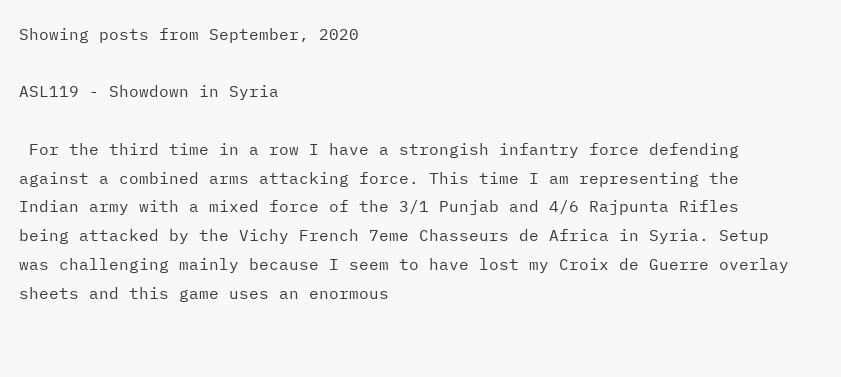Showing posts from September, 2020

ASL119 - Showdown in Syria

 For the third time in a row I have a strongish infantry force defending against a combined arms attacking force. This time I am representing the Indian army with a mixed force of the 3/1 Punjab and 4/6 Rajpunta Rifles being attacked by the Vichy French 7eme Chasseurs de Africa in Syria. Setup was challenging mainly because I seem to have lost my Croix de Guerre overlay sheets and this game uses an enormous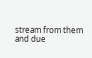stream from them and due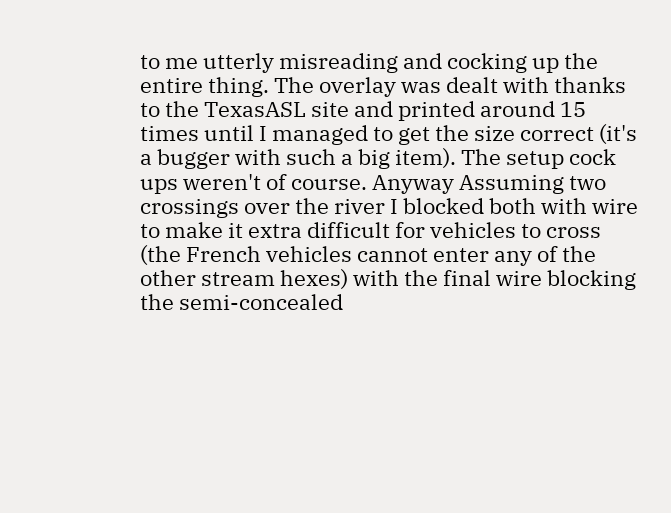to me utterly misreading and cocking up the entire thing. The overlay was dealt with thanks to the TexasASL site and printed around 15 times until I managed to get the size correct (it's a bugger with such a big item). The setup cock ups weren't of course. Anyway Assuming two crossings over the river I blocked both with wire to make it extra difficult for vehicles to cross (the French vehicles cannot enter any of the other stream hexes) with the final wire blocking the semi-concealed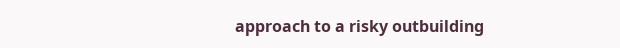approach to a risky outbuilding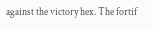against the victory hex. The fortif